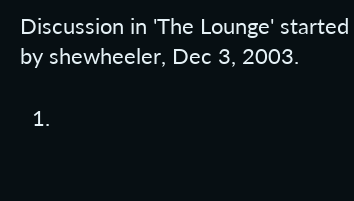Discussion in 'The Lounge' started by shewheeler, Dec 3, 2003.

  1.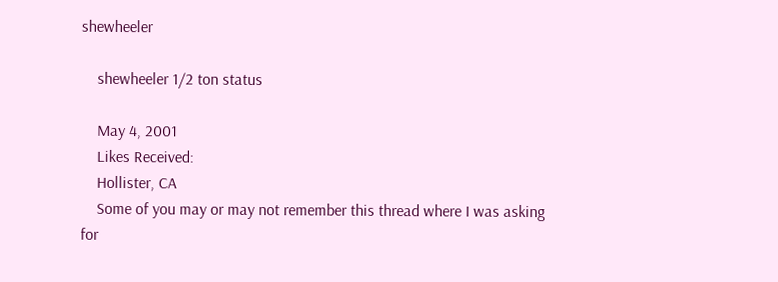shewheeler

    shewheeler 1/2 ton status

    May 4, 2001
    Likes Received:
    Hollister, CA
    Some of you may or may not remember this thread where I was asking for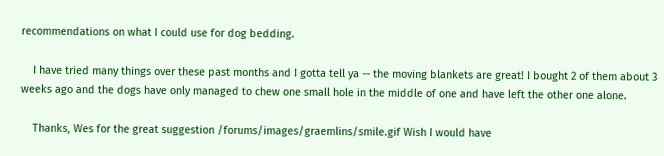recommendations on what I could use for dog bedding.

    I have tried many things over these past months and I gotta tell ya -- the moving blankets are great! I bought 2 of them about 3 weeks ago and the dogs have only managed to chew one small hole in the middle of one and have left the other one alone.

    Thanks, Wes for the great suggestion /forums/images/graemlins/smile.gif Wish I would have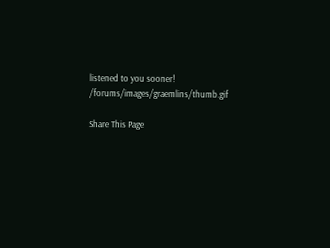listened to you sooner! /forums/images/graemlins/thumb.gif

Share This Page